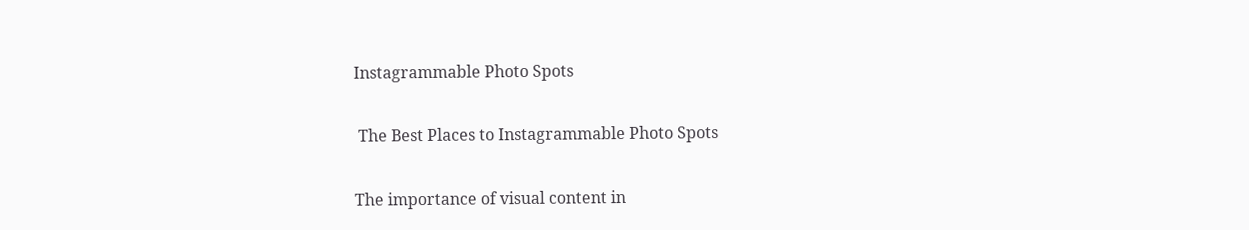Instagrammable Photo Spots

 The Best Places to Instagrammable Photo Spots

The importance of visual content in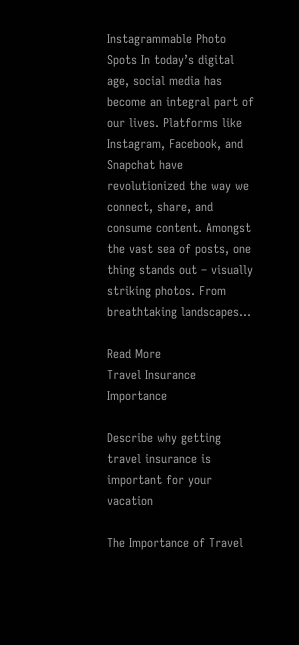Instagrammable Photo Spots In today’s digital age, social media has become an integral part of our lives. Platforms like Instagram, Facebook, and Snapchat have revolutionized the way we connect, share, and consume content. Amongst the vast sea of posts, one thing stands out – visually striking photos. From breathtaking landscapes…

Read More
Travel Insurance Importance

Describe why getting travel insurance is important for your vacation

The Importance of Travel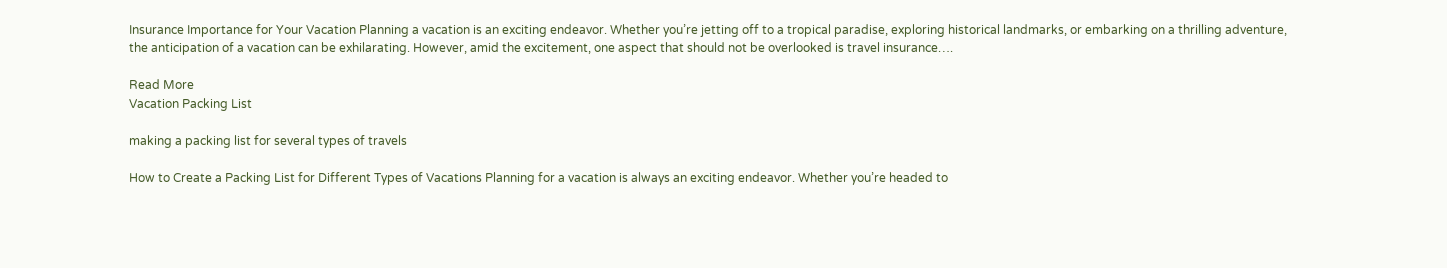Insurance Importance for Your Vacation Planning a vacation is an exciting endeavor. Whether you’re jetting off to a tropical paradise, exploring historical landmarks, or embarking on a thrilling adventure, the anticipation of a vacation can be exhilarating. However, amid the excitement, one aspect that should not be overlooked is travel insurance….

Read More
Vacation Packing List

making a packing list for several types of travels

How to Create a Packing List for Different Types of Vacations Planning for a vacation is always an exciting endeavor. Whether you’re headed to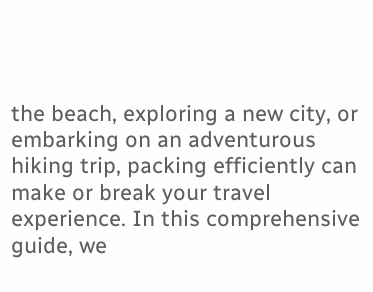the beach, exploring a new city, or embarking on an adventurous hiking trip, packing efficiently can make or break your travel experience. In this comprehensive guide, we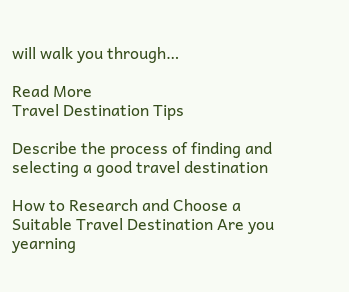will walk you through…

Read More
Travel Destination Tips

Describe the process of finding and selecting a good travel destination

How to Research and Choose a Suitable Travel Destination Are you yearning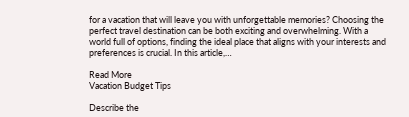for a vacation that will leave you with unforgettable memories? Choosing the perfect travel destination can be both exciting and overwhelming. With a world full of options, finding the ideal place that aligns with your interests and preferences is crucial. In this article,…

Read More
Vacation Budget Tips

Describe the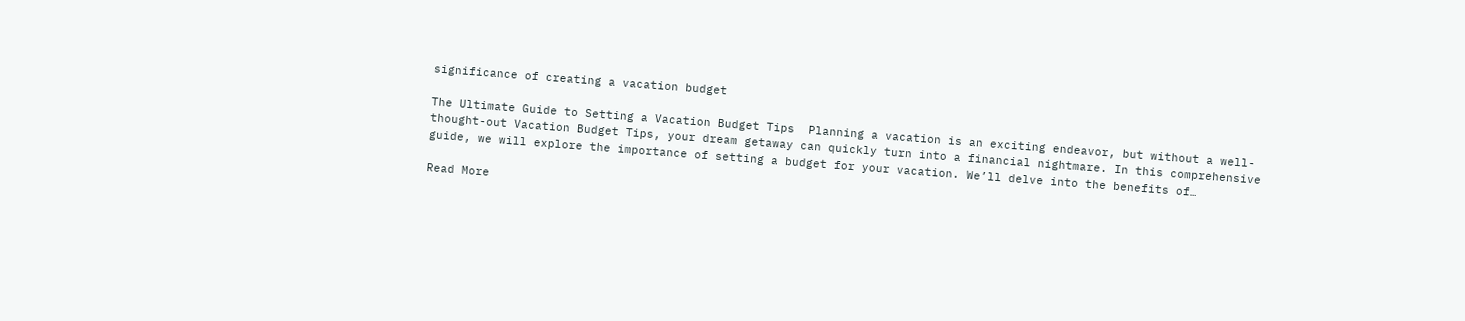significance of creating a vacation budget

The Ultimate Guide to Setting a Vacation Budget Tips  Planning a vacation is an exciting endeavor, but without a well-thought-out Vacation Budget Tips, your dream getaway can quickly turn into a financial nightmare. In this comprehensive guide, we will explore the importance of setting a budget for your vacation. We’ll delve into the benefits of…

Read More